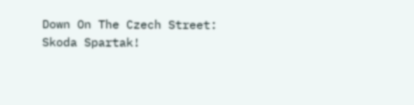Down On The Czech Street: Skoda Spartak!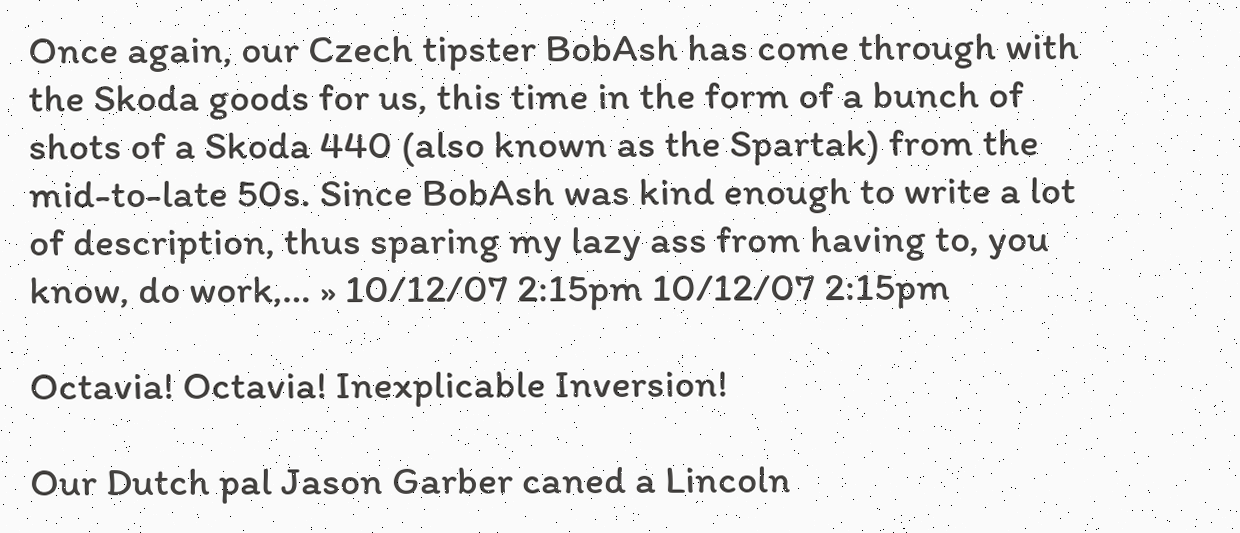Once again, our Czech tipster BobAsh has come through with the Skoda goods for us, this time in the form of a bunch of shots of a Skoda 440 (also known as the Spartak) from the mid-to-late 50s. Since BobAsh was kind enough to write a lot of description, thus sparing my lazy ass from having to, you know, do work,… » 10/12/07 2:15pm 10/12/07 2:15pm

Octavia! Octavia! Inexplicable Inversion!

Our Dutch pal Jason Garber caned a Lincoln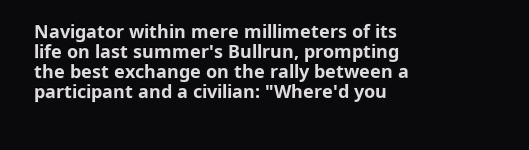Navigator within mere millimeters of its life on last summer's Bullrun, prompting the best exchange on the rally between a participant and a civilian: "Where'd you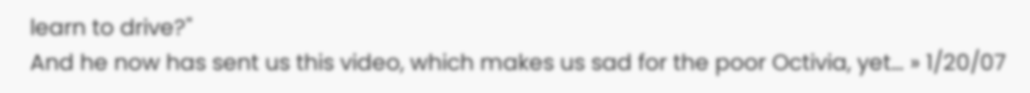learn to drive?"
And he now has sent us this video, which makes us sad for the poor Octivia, yet… » 1/20/07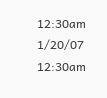12:30am 1/20/07 12:30am